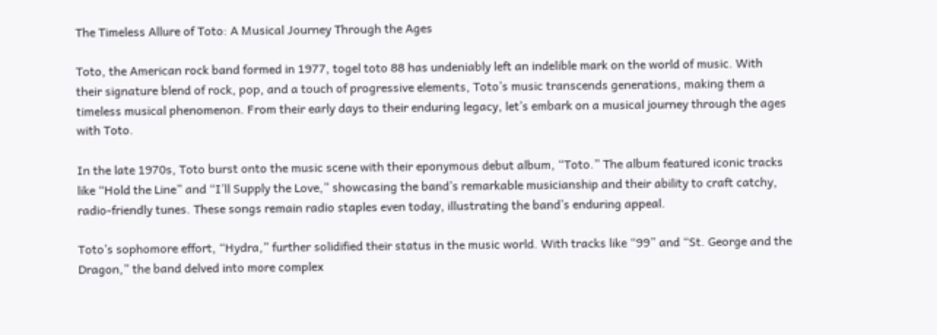The Timeless Allure of Toto: A Musical Journey Through the Ages

Toto, the American rock band formed in 1977, togel toto 88 has undeniably left an indelible mark on the world of music. With their signature blend of rock, pop, and a touch of progressive elements, Toto’s music transcends generations, making them a timeless musical phenomenon. From their early days to their enduring legacy, let’s embark on a musical journey through the ages with Toto.

In the late 1970s, Toto burst onto the music scene with their eponymous debut album, “Toto.” The album featured iconic tracks like “Hold the Line” and “I’ll Supply the Love,” showcasing the band’s remarkable musicianship and their ability to craft catchy, radio-friendly tunes. These songs remain radio staples even today, illustrating the band’s enduring appeal.

Toto’s sophomore effort, “Hydra,” further solidified their status in the music world. With tracks like “99” and “St. George and the Dragon,” the band delved into more complex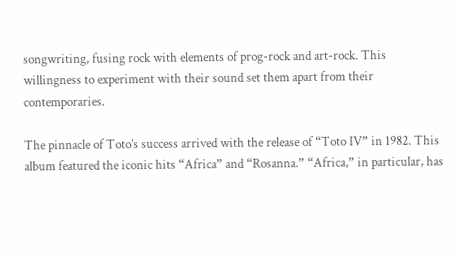songwriting, fusing rock with elements of prog-rock and art-rock. This willingness to experiment with their sound set them apart from their contemporaries.

The pinnacle of Toto’s success arrived with the release of “Toto IV” in 1982. This album featured the iconic hits “Africa” and “Rosanna.” “Africa,” in particular, has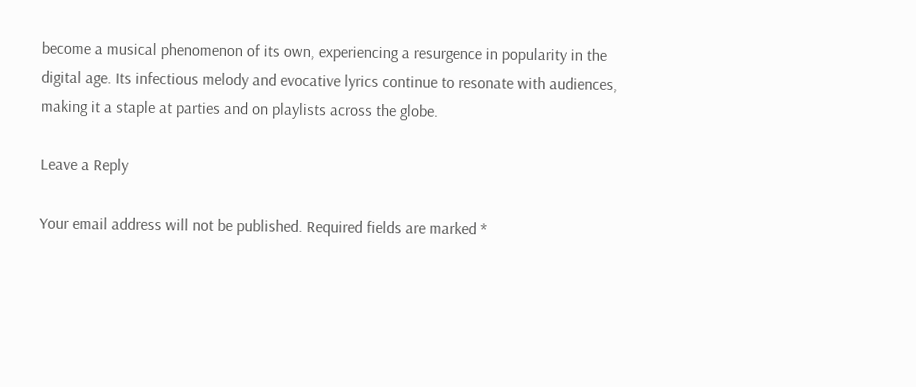become a musical phenomenon of its own, experiencing a resurgence in popularity in the digital age. Its infectious melody and evocative lyrics continue to resonate with audiences, making it a staple at parties and on playlists across the globe.

Leave a Reply

Your email address will not be published. Required fields are marked *